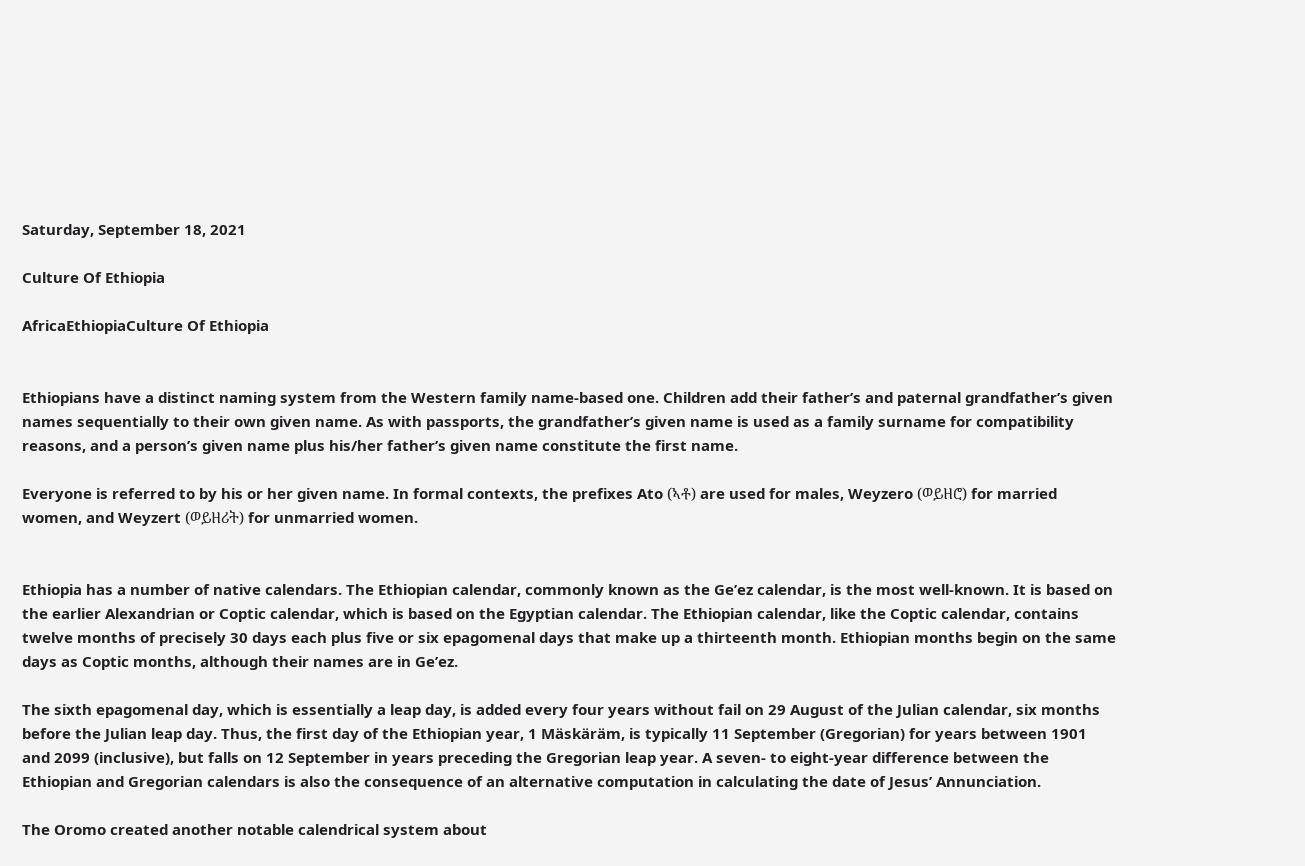Saturday, September 18, 2021

Culture Of Ethiopia

AfricaEthiopiaCulture Of Ethiopia


Ethiopians have a distinct naming system from the Western family name-based one. Children add their father’s and paternal grandfather’s given names sequentially to their own given name. As with passports, the grandfather’s given name is used as a family surname for compatibility reasons, and a person’s given name plus his/her father’s given name constitute the first name.

Everyone is referred to by his or her given name. In formal contexts, the prefixes Ato (ኣቶ) are used for males, Weyzero (ወይዘሮ) for married women, and Weyzert (ወይዘሪት) for unmarried women.


Ethiopia has a number of native calendars. The Ethiopian calendar, commonly known as the Ge’ez calendar, is the most well-known. It is based on the earlier Alexandrian or Coptic calendar, which is based on the Egyptian calendar. The Ethiopian calendar, like the Coptic calendar, contains twelve months of precisely 30 days each plus five or six epagomenal days that make up a thirteenth month. Ethiopian months begin on the same days as Coptic months, although their names are in Ge’ez.

The sixth epagomenal day, which is essentially a leap day, is added every four years without fail on 29 August of the Julian calendar, six months before the Julian leap day. Thus, the first day of the Ethiopian year, 1 Mäskäräm, is typically 11 September (Gregorian) for years between 1901 and 2099 (inclusive), but falls on 12 September in years preceding the Gregorian leap year. A seven- to eight-year difference between the Ethiopian and Gregorian calendars is also the consequence of an alternative computation in calculating the date of Jesus’ Annunciation.

The Oromo created another notable calendrical system about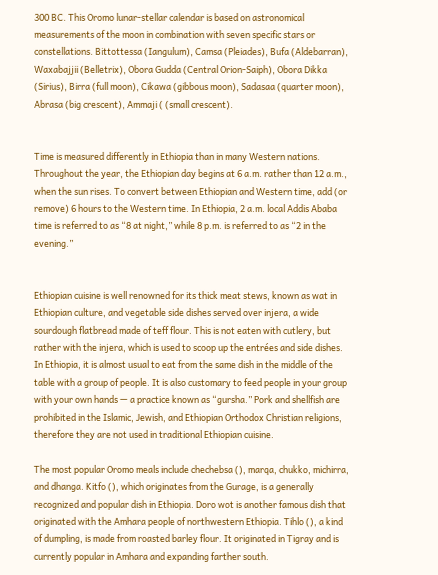300 BC. This Oromo lunar-stellar calendar is based on astronomical measurements of the moon in combination with seven specific stars or constellations. Bittottessa (Iangulum), Camsa (Pleiades), Bufa (Aldebarran), Waxabajjii (Belletrix), Obora Gudda (Central Orion-Saiph), Obora Dikka (Sirius), Birra (full moon), Cikawa (gibbous moon), Sadasaa (quarter moon), Abrasa (big crescent), Ammaji ( (small crescent).


Time is measured differently in Ethiopia than in many Western nations. Throughout the year, the Ethiopian day begins at 6 a.m. rather than 12 a.m., when the sun rises. To convert between Ethiopian and Western time, add (or remove) 6 hours to the Western time. In Ethiopia, 2 a.m. local Addis Ababa time is referred to as “8 at night,” while 8 p.m. is referred to as “2 in the evening.”


Ethiopian cuisine is well renowned for its thick meat stews, known as wat in Ethiopian culture, and vegetable side dishes served over injera, a wide sourdough flatbread made of teff flour. This is not eaten with cutlery, but rather with the injera, which is used to scoop up the entrées and side dishes. In Ethiopia, it is almost usual to eat from the same dish in the middle of the table with a group of people. It is also customary to feed people in your group with your own hands — a practice known as “gursha.” Pork and shellfish are prohibited in the Islamic, Jewish, and Ethiopian Orthodox Christian religions, therefore they are not used in traditional Ethiopian cuisine.

The most popular Oromo meals include chechebsa (), marqa, chukko, michirra, and dhanga. Kitfo (), which originates from the Gurage, is a generally recognized and popular dish in Ethiopia. Doro wot is another famous dish that originated with the Amhara people of northwestern Ethiopia. Tihlo (), a kind of dumpling, is made from roasted barley flour. It originated in Tigray and is currently popular in Amhara and expanding farther south.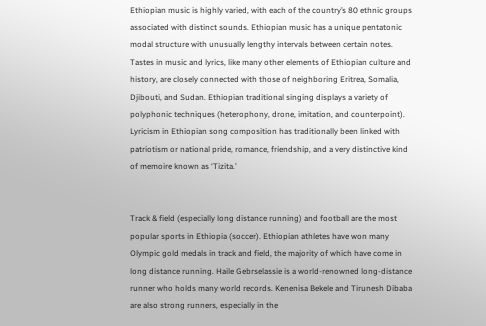Ethiopian music is highly varied, with each of the country’s 80 ethnic groups associated with distinct sounds. Ethiopian music has a unique pentatonic modal structure with unusually lengthy intervals between certain notes. Tastes in music and lyrics, like many other elements of Ethiopian culture and history, are closely connected with those of neighboring Eritrea, Somalia, Djibouti, and Sudan. Ethiopian traditional singing displays a variety of polyphonic techniques (heterophony, drone, imitation, and counterpoint). Lyricism in Ethiopian song composition has traditionally been linked with patriotism or national pride, romance, friendship, and a very distinctive kind of memoire known as ‘Tizita.’


Track & field (especially long distance running) and football are the most popular sports in Ethiopia (soccer). Ethiopian athletes have won many Olympic gold medals in track and field, the majority of which have come in long distance running. Haile Gebrselassie is a world-renowned long-distance runner who holds many world records. Kenenisa Bekele and Tirunesh Dibaba are also strong runners, especially in the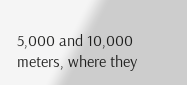5,000 and 10,000 meters, where they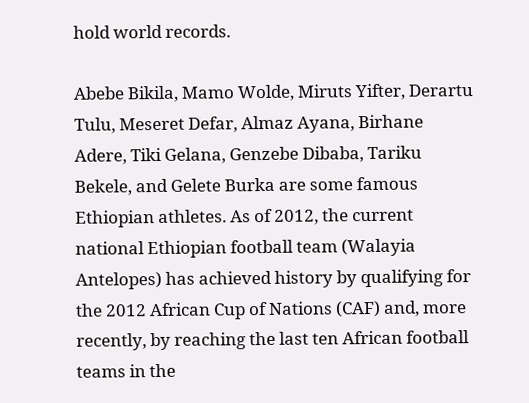hold world records.

Abebe Bikila, Mamo Wolde, Miruts Yifter, Derartu Tulu, Meseret Defar, Almaz Ayana, Birhane Adere, Tiki Gelana, Genzebe Dibaba, Tariku Bekele, and Gelete Burka are some famous Ethiopian athletes. As of 2012, the current national Ethiopian football team (Walayia Antelopes) has achieved history by qualifying for the 2012 African Cup of Nations (CAF) and, more recently, by reaching the last ten African football teams in the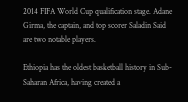2014 FIFA World Cup qualification stage. Adane Girma, the captain, and top scorer Saladin Said are two notable players.

Ethiopia has the oldest basketball history in Sub-Saharan Africa, having created a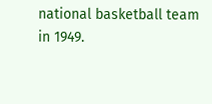national basketball team in 1949.